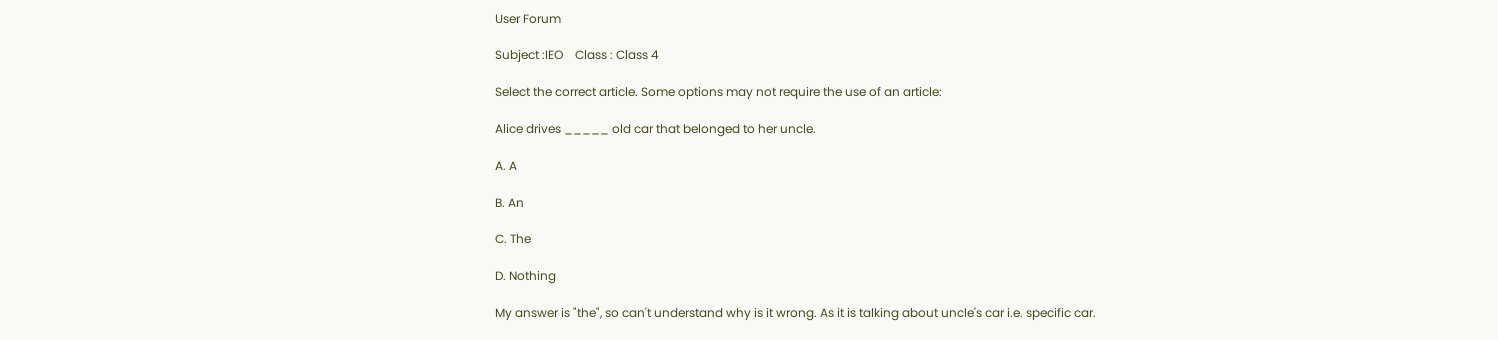User Forum

Subject :IEO    Class : Class 4

Select the correct article. Some options may not require the use of an article:

Alice drives _____ old car that belonged to her uncle.

A. A

B. An

C. The

D. Nothing

My answer is "the", so can't understand why is it wrong. As it is talking about uncle's car i.e. specific car.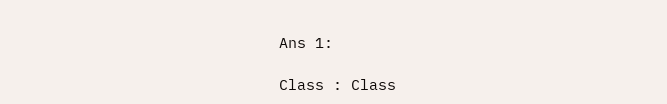Ans 1:

Class : Class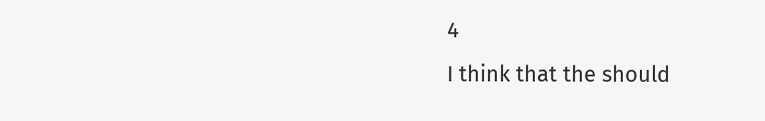4
I think that the should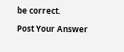be correct.

Post Your Answer